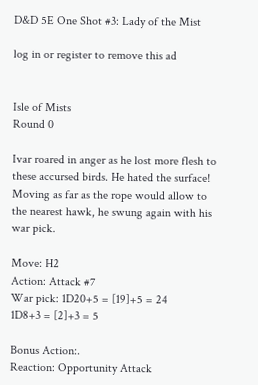D&D 5E One Shot #3: Lady of the Mist

log in or register to remove this ad


Isle of Mists
Round 0

Ivar roared in anger as he lost more flesh to these accursed birds. He hated the surface! Moving as far as the rope would allow to the nearest hawk, he swung again with his war pick.

Move: H2
Action: Attack #7
War pick: 1D20+5 = [19]+5 = 24
1D8+3 = [2]+3 = 5

Bonus Action:.
Reaction: Opportunity Attack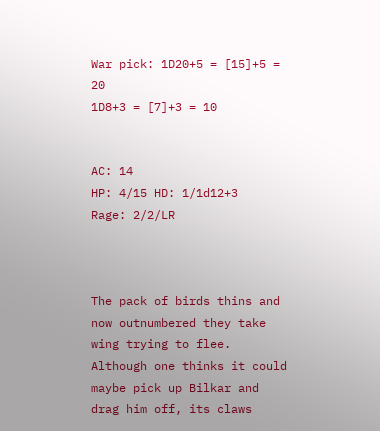War pick: 1D20+5 = [15]+5 = 20
1D8+3 = [7]+3 = 10


AC: 14
HP: 4/15 HD: 1/1d12+3
Rage: 2/2/LR



The pack of birds thins and now outnumbered they take wing trying to flee. Although one thinks it could maybe pick up Bilkar and drag him off, its claws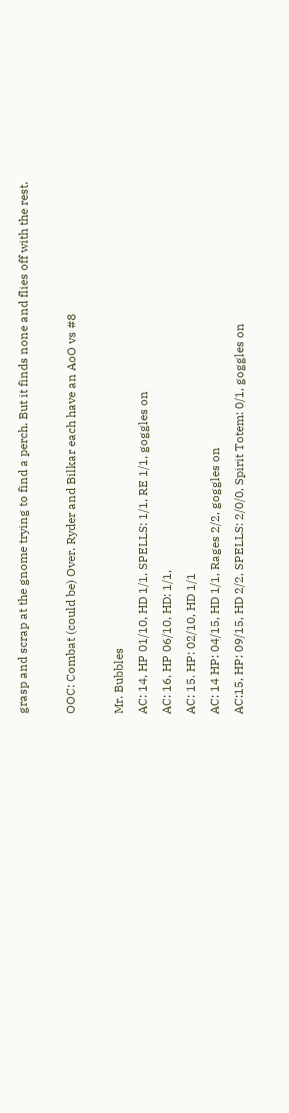grasp and scrap at the gnome trying to find a perch. But it finds none and flies off with the rest.

OOC: Combat (could be) Over. Ryder and Bilkar each have an AoO vs #8

Mr. Bubbles
AC: 14, HP 01/10, HD 1/1, SPELLS: 1/1, RE 1/1, goggles on
AC: 16, HP 06/10, HD: 1/1,
AC: 15. HP: 02/10, HD 1/1
AC: 14 HP: 04/15, HD 1/1, Rages 2/2, goggles on
AC:15, HP: 09/15, HD 2/2, SPELLS: 2/0/0, Spirit Totem: 0/1, goggles on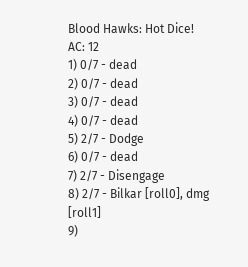Blood Hawks: Hot Dice!
AC: 12
1) 0/7 - dead
2) 0/7 - dead
3) 0/7 - dead
4) 0/7 - dead
5) 2/7 - Dodge
6) 0/7 - dead
7) 2/7 - Disengage
8) 2/7 - Bilkar [roll0], dmg [roll1]
9)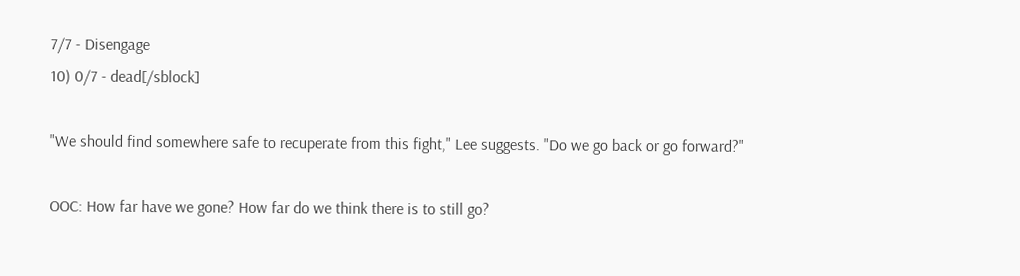7/7 - Disengage
10) 0/7 - dead[/sblock]

"We should find somewhere safe to recuperate from this fight," Lee suggests. "Do we go back or go forward?"

OOC: How far have we gone? How far do we think there is to still go?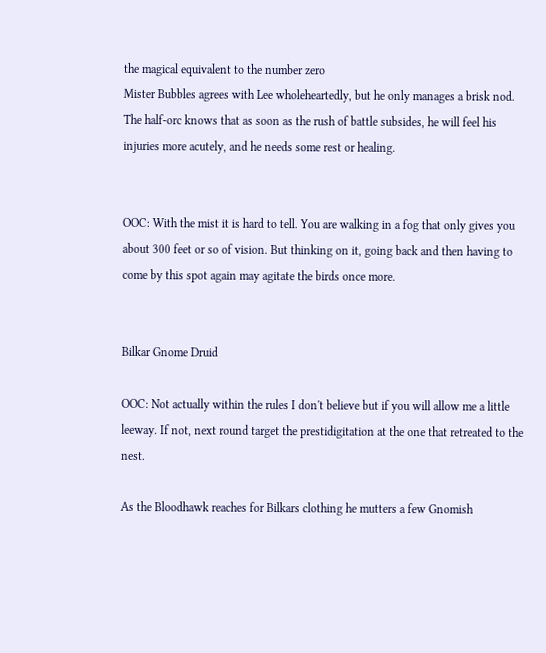the magical equivalent to the number zero
Mister Bubbles agrees with Lee wholeheartedly, but he only manages a brisk nod. The half-orc knows that as soon as the rush of battle subsides, he will feel his injuries more acutely, and he needs some rest or healing.


OOC: With the mist it is hard to tell. You are walking in a fog that only gives you about 300 feet or so of vision. But thinking on it, going back and then having to come by this spot again may agitate the birds once more.


Bilkar Gnome Druid

OOC: Not actually within the rules I don't believe but if you will allow me a little leeway. If not, next round target the prestidigitation at the one that retreated to the nest.

As the Bloodhawk reaches for Bilkars clothing he mutters a few Gnomish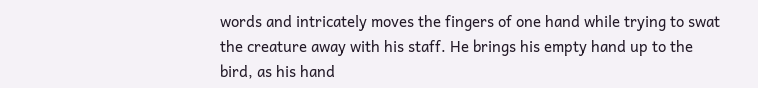words and intricately moves the fingers of one hand while trying to swat the creature away with his staff. He brings his empty hand up to the bird, as his hand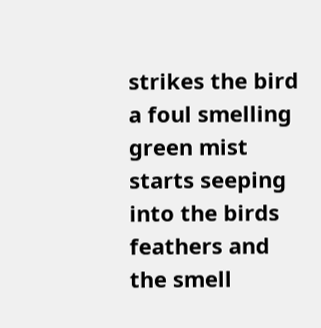strikes the bird a foul smelling green mist starts seeping into the birds feathers and the smell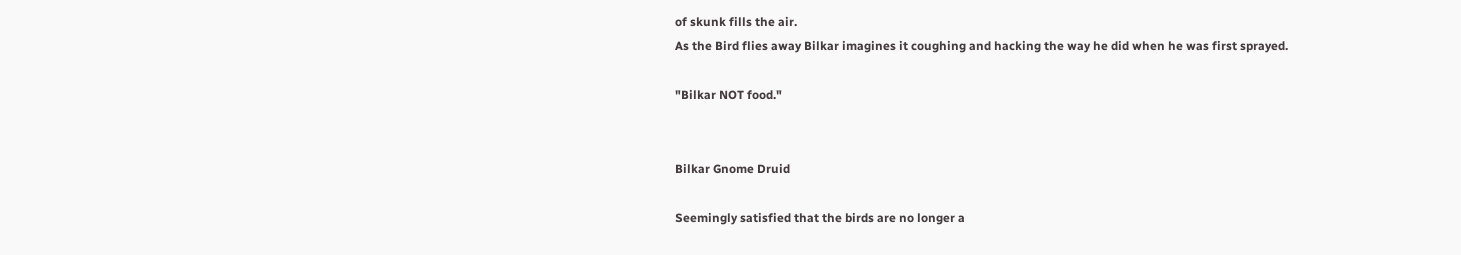of skunk fills the air.
As the Bird flies away Bilkar imagines it coughing and hacking the way he did when he was first sprayed.

"Bilkar NOT food."


Bilkar Gnome Druid

Seemingly satisfied that the birds are no longer a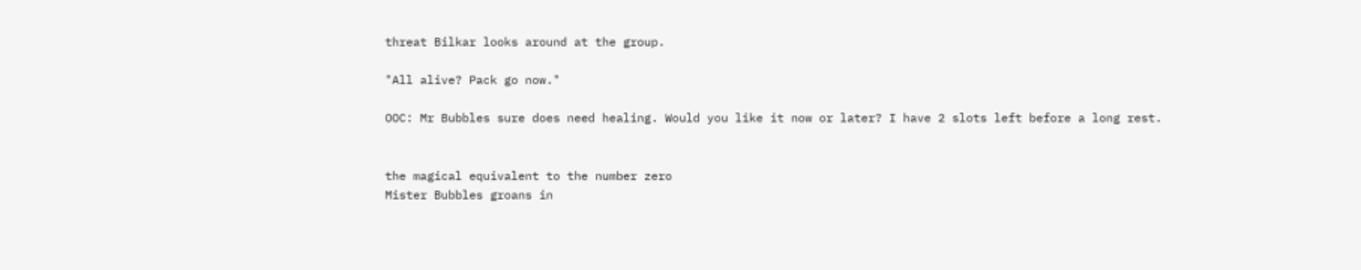threat Bilkar looks around at the group.

"All alive? Pack go now."

OOC: Mr Bubbles sure does need healing. Would you like it now or later? I have 2 slots left before a long rest.


the magical equivalent to the number zero
Mister Bubbles groans in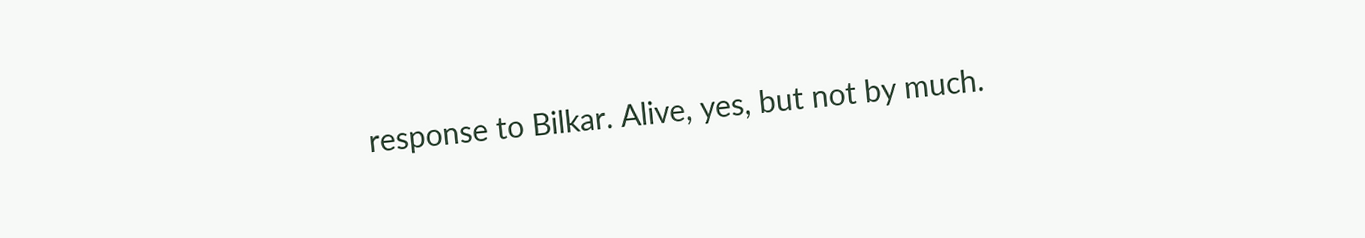response to Bilkar. Alive, yes, but not by much.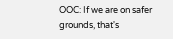OOC: If we are on safer grounds, that's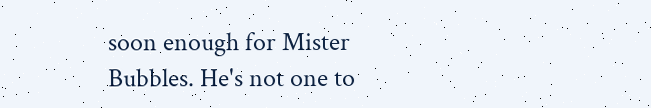soon enough for Mister Bubbles. He's not one to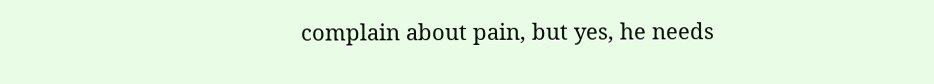complain about pain, but yes, he needs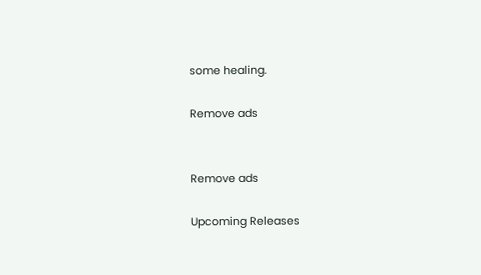some healing.

Remove ads


Remove ads

Upcoming Releases